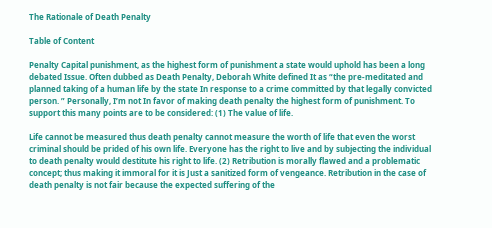The Rationale of Death Penalty

Table of Content

Penalty Capital punishment, as the highest form of punishment a state would uphold has been a long debated Issue. Often dubbed as Death Penalty, Deborah White defined It as “the pre-meditated and planned taking of a human life by the state In response to a crime committed by that legally convicted person. ” Personally, I’m not In favor of making death penalty the highest form of punishment. To support this many points are to be considered: (1) The value of life.

Life cannot be measured thus death penalty cannot measure the worth of life that even the worst criminal should be prided of his own life. Everyone has the right to live and by subjecting the individual to death penalty would destitute his right to life. (2) Retribution is morally flawed and a problematic concept; thus making it immoral for it is Just a sanitized form of vengeance. Retribution in the case of death penalty is not fair because the expected suffering of the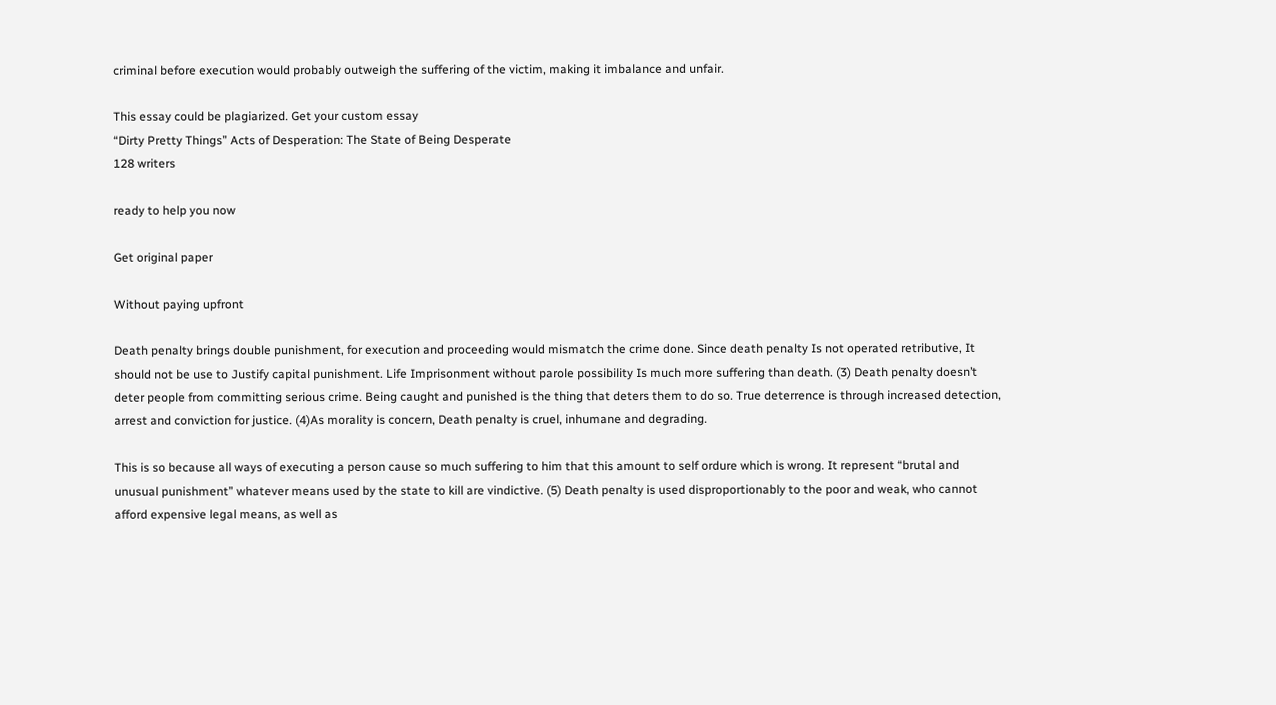criminal before execution would probably outweigh the suffering of the victim, making it imbalance and unfair.

This essay could be plagiarized. Get your custom essay
“Dirty Pretty Things” Acts of Desperation: The State of Being Desperate
128 writers

ready to help you now

Get original paper

Without paying upfront

Death penalty brings double punishment, for execution and proceeding would mismatch the crime done. Since death penalty Is not operated retributive, It should not be use to Justify capital punishment. Life Imprisonment without parole possibility Is much more suffering than death. (3) Death penalty doesn’t deter people from committing serious crime. Being caught and punished is the thing that deters them to do so. True deterrence is through increased detection, arrest and conviction for justice. (4)As morality is concern, Death penalty is cruel, inhumane and degrading.

This is so because all ways of executing a person cause so much suffering to him that this amount to self ordure which is wrong. It represent “brutal and unusual punishment” whatever means used by the state to kill are vindictive. (5) Death penalty is used disproportionably to the poor and weak, who cannot afford expensive legal means, as well as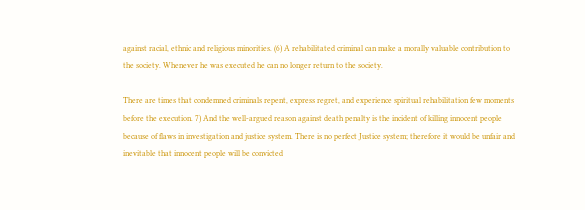against racial, ethnic and religious minorities. (6) A rehabilitated criminal can make a morally valuable contribution to the society. Whenever he was executed he can no longer return to the society.

There are times that condemned criminals repent, express regret, and experience spiritual rehabilitation few moments before the execution. 7) And the well-argued reason against death penalty is the incident of killing innocent people because of flaws in investigation and justice system. There is no perfect Justice system; therefore it would be unfair and inevitable that innocent people will be convicted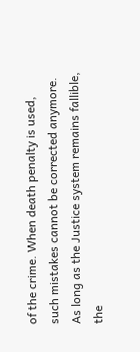of the crime. When death penalty is used, such mistakes cannot be corrected anymore. As long as the Justice system remains fallible, the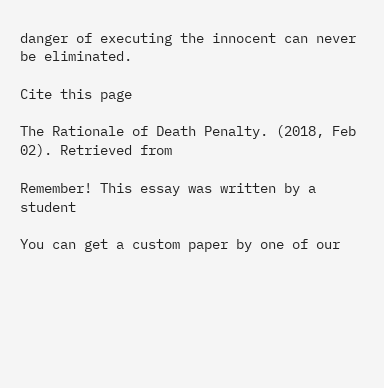danger of executing the innocent can never be eliminated.

Cite this page

The Rationale of Death Penalty. (2018, Feb 02). Retrieved from

Remember! This essay was written by a student

You can get a custom paper by one of our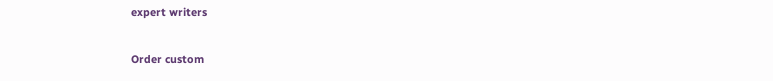expert writers

Order custom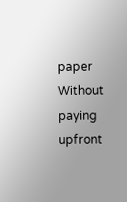paper Without paying upfront